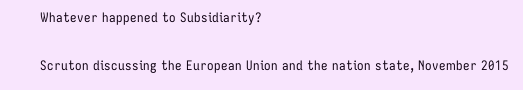Whatever happened to Subsidiarity?

Scruton discussing the European Union and the nation state, November 2015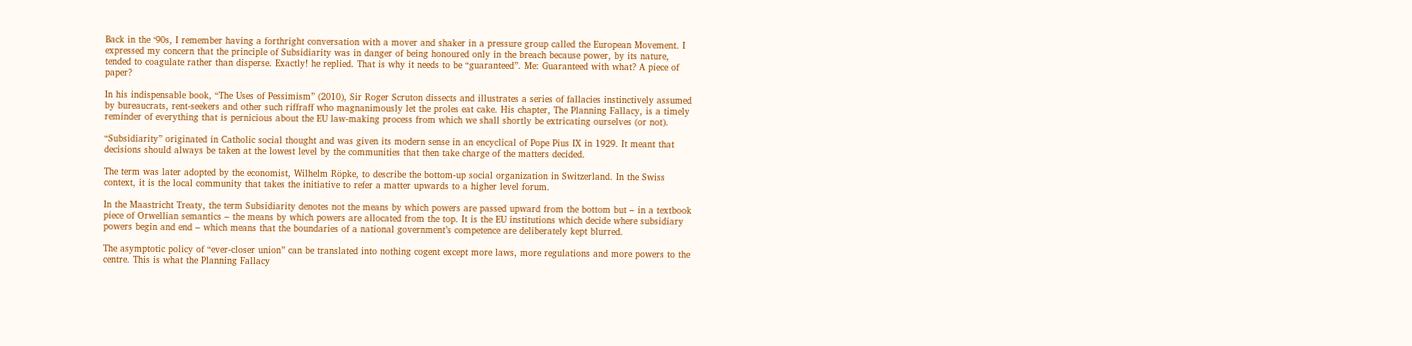Back in the ‘90s, I remember having a forthright conversation with a mover and shaker in a pressure group called the European Movement. I expressed my concern that the principle of Subsidiarity was in danger of being honoured only in the breach because power, by its nature, tended to coagulate rather than disperse. Exactly! he replied. That is why it needs to be “guaranteed”. Me: Guaranteed with what? A piece of paper?

In his indispensable book, “The Uses of Pessimism” (2010), Sir Roger Scruton dissects and illustrates a series of fallacies instinctively assumed by bureaucrats, rent-seekers and other such riffraff who magnanimously let the proles eat cake. His chapter, The Planning Fallacy, is a timely reminder of everything that is pernicious about the EU law-making process from which we shall shortly be extricating ourselves (or not).

“Subsidiarity” originated in Catholic social thought and was given its modern sense in an encyclical of Pope Pius IX in 1929. It meant that decisions should always be taken at the lowest level by the communities that then take charge of the matters decided.

The term was later adopted by the economist, Wilhelm Röpke, to describe the bottom-up social organization in Switzerland. In the Swiss context, it is the local community that takes the initiative to refer a matter upwards to a higher level forum.

In the Maastricht Treaty, the term Subsidiarity denotes not the means by which powers are passed upward from the bottom but – in a textbook piece of Orwellian semantics – the means by which powers are allocated from the top. It is the EU institutions which decide where subsidiary powers begin and end – which means that the boundaries of a national government’s competence are deliberately kept blurred.

The asymptotic policy of “ever-closer union” can be translated into nothing cogent except more laws, more regulations and more powers to the centre. This is what the Planning Fallacy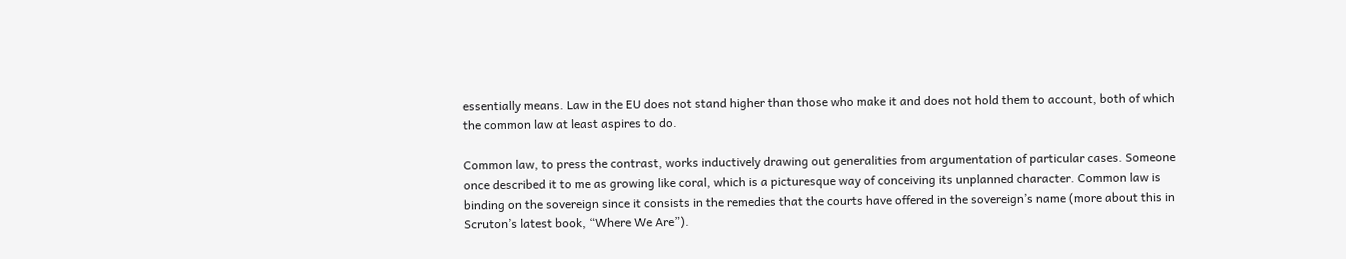essentially means. Law in the EU does not stand higher than those who make it and does not hold them to account, both of which the common law at least aspires to do.

Common law, to press the contrast, works inductively drawing out generalities from argumentation of particular cases. Someone once described it to me as growing like coral, which is a picturesque way of conceiving its unplanned character. Common law is binding on the sovereign since it consists in the remedies that the courts have offered in the sovereign’s name (more about this in Scruton’s latest book, “Where We Are”).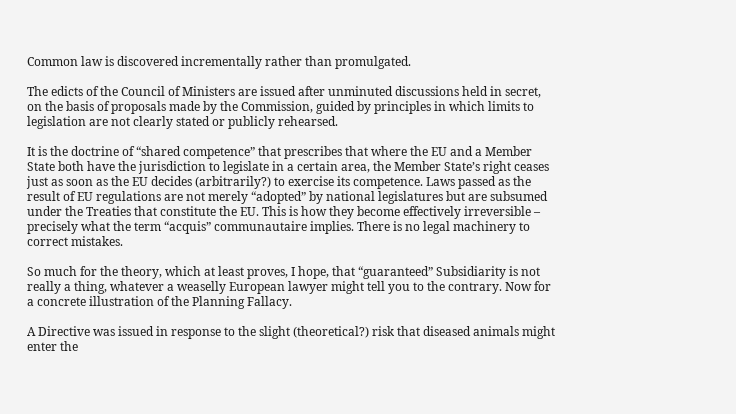Common law is discovered incrementally rather than promulgated.

The edicts of the Council of Ministers are issued after unminuted discussions held in secret, on the basis of proposals made by the Commission, guided by principles in which limits to legislation are not clearly stated or publicly rehearsed.

It is the doctrine of “shared competence” that prescribes that where the EU and a Member State both have the jurisdiction to legislate in a certain area, the Member State’s right ceases just as soon as the EU decides (arbitrarily?) to exercise its competence. Laws passed as the result of EU regulations are not merely “adopted” by national legislatures but are subsumed under the Treaties that constitute the EU. This is how they become effectively irreversible – precisely what the term “acquis” communautaire implies. There is no legal machinery to correct mistakes.

So much for the theory, which at least proves, I hope, that “guaranteed” Subsidiarity is not really a thing, whatever a weaselly European lawyer might tell you to the contrary. Now for a concrete illustration of the Planning Fallacy.

A Directive was issued in response to the slight (theoretical?) risk that diseased animals might enter the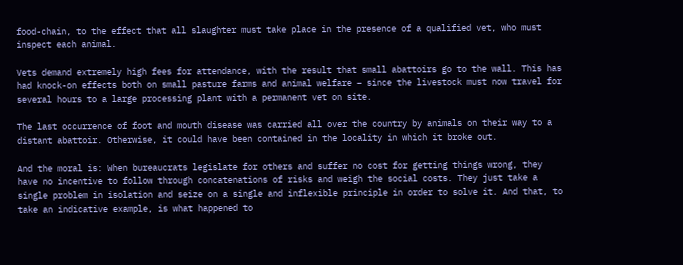food-chain, to the effect that all slaughter must take place in the presence of a qualified vet, who must inspect each animal.

Vets demand extremely high fees for attendance, with the result that small abattoirs go to the wall. This has had knock-on effects both on small pasture farms and animal welfare – since the livestock must now travel for several hours to a large processing plant with a permanent vet on site.

The last occurrence of foot and mouth disease was carried all over the country by animals on their way to a distant abattoir. Otherwise, it could have been contained in the locality in which it broke out.

And the moral is: When bureaucrats legislate for others and suffer no cost for getting things wrong, they have no incentive to follow through concatenations of risks and weigh the social costs. They just take a single problem in isolation and seize on a single and inflexible principle in order to solve it. And that, to take an indicative example, is what happened to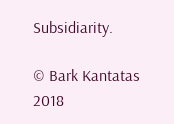Subsidiarity.

© Bark Kantatas 2018